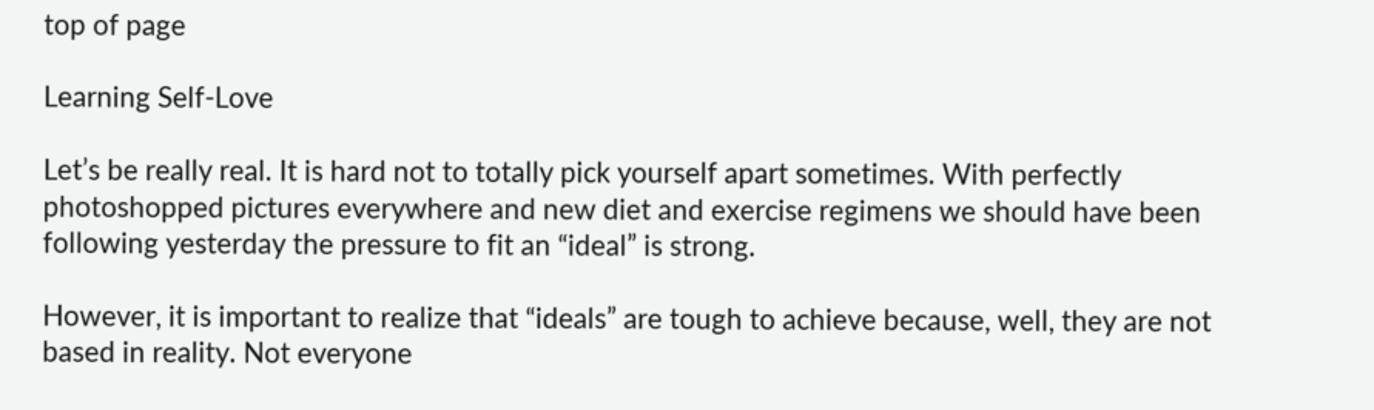top of page

Learning Self-Love

Let’s be really real. It is hard not to totally pick yourself apart sometimes. With perfectly photoshopped pictures everywhere and new diet and exercise regimens we should have been following yesterday the pressure to fit an “ideal” is strong.

However, it is important to realize that “ideals” are tough to achieve because, well, they are not based in reality. Not everyone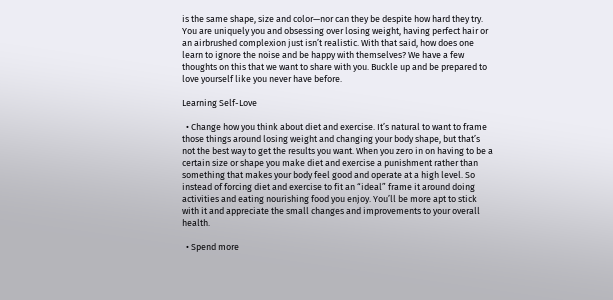is the same shape, size and color—nor can they be despite how hard they try. You are uniquely you and obsessing over losing weight, having perfect hair or an airbrushed complexion just isn’t realistic. With that said, how does one learn to ignore the noise and be happy with themselves? We have a few thoughts on this that we want to share with you. Buckle up and be prepared to love yourself like you never have before.

Learning Self-Love

  • Change how you think about diet and exercise. It’s natural to want to frame those things around losing weight and changing your body shape, but that’s not the best way to get the results you want. When you zero in on having to be a certain size or shape you make diet and exercise a punishment rather than something that makes your body feel good and operate at a high level. So instead of forcing diet and exercise to fit an “ideal” frame it around doing activities and eating nourishing food you enjoy. You’ll be more apt to stick with it and appreciate the small changes and improvements to your overall health.

  • Spend more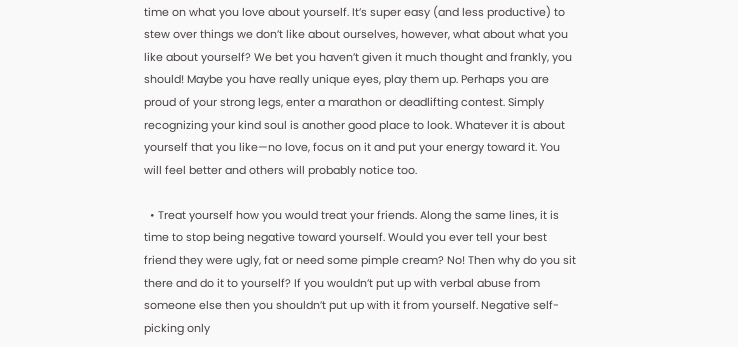time on what you love about yourself. It’s super easy (and less productive) to stew over things we don’t like about ourselves, however, what about what you like about yourself? We bet you haven’t given it much thought and frankly, you should! Maybe you have really unique eyes, play them up. Perhaps you are proud of your strong legs, enter a marathon or deadlifting contest. Simply recognizing your kind soul is another good place to look. Whatever it is about yourself that you like—no love, focus on it and put your energy toward it. You will feel better and others will probably notice too.

  • Treat yourself how you would treat your friends. Along the same lines, it is time to stop being negative toward yourself. Would you ever tell your best friend they were ugly, fat or need some pimple cream? No! Then why do you sit there and do it to yourself? If you wouldn’t put up with verbal abuse from someone else then you shouldn’t put up with it from yourself. Negative self-picking only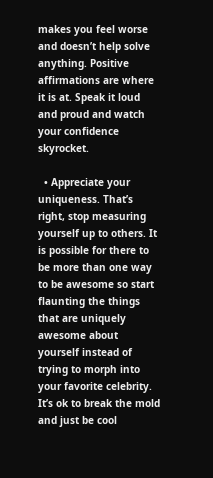makes you feel worse and doesn’t help solve anything. Positive affirmations are where it is at. Speak it loud and proud and watch your confidence skyrocket.

  • Appreciate your uniqueness. That’s right, stop measuring yourself up to others. It is possible for there to be more than one way to be awesome so start flaunting the things that are uniquely awesome about yourself instead of trying to morph into your favorite celebrity. It’s ok to break the mold and just be cool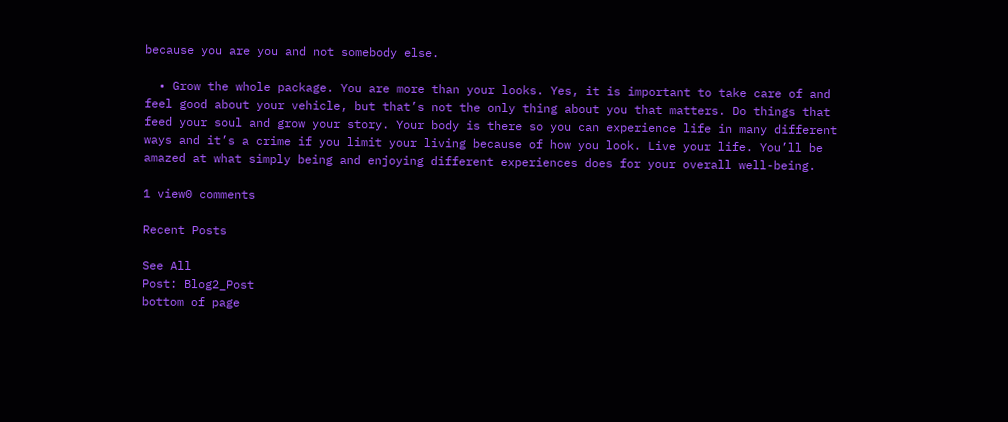because you are you and not somebody else.

  • Grow the whole package. You are more than your looks. Yes, it is important to take care of and feel good about your vehicle, but that’s not the only thing about you that matters. Do things that feed your soul and grow your story. Your body is there so you can experience life in many different ways and it’s a crime if you limit your living because of how you look. Live your life. You’ll be amazed at what simply being and enjoying different experiences does for your overall well-being.

1 view0 comments

Recent Posts

See All
Post: Blog2_Post
bottom of page